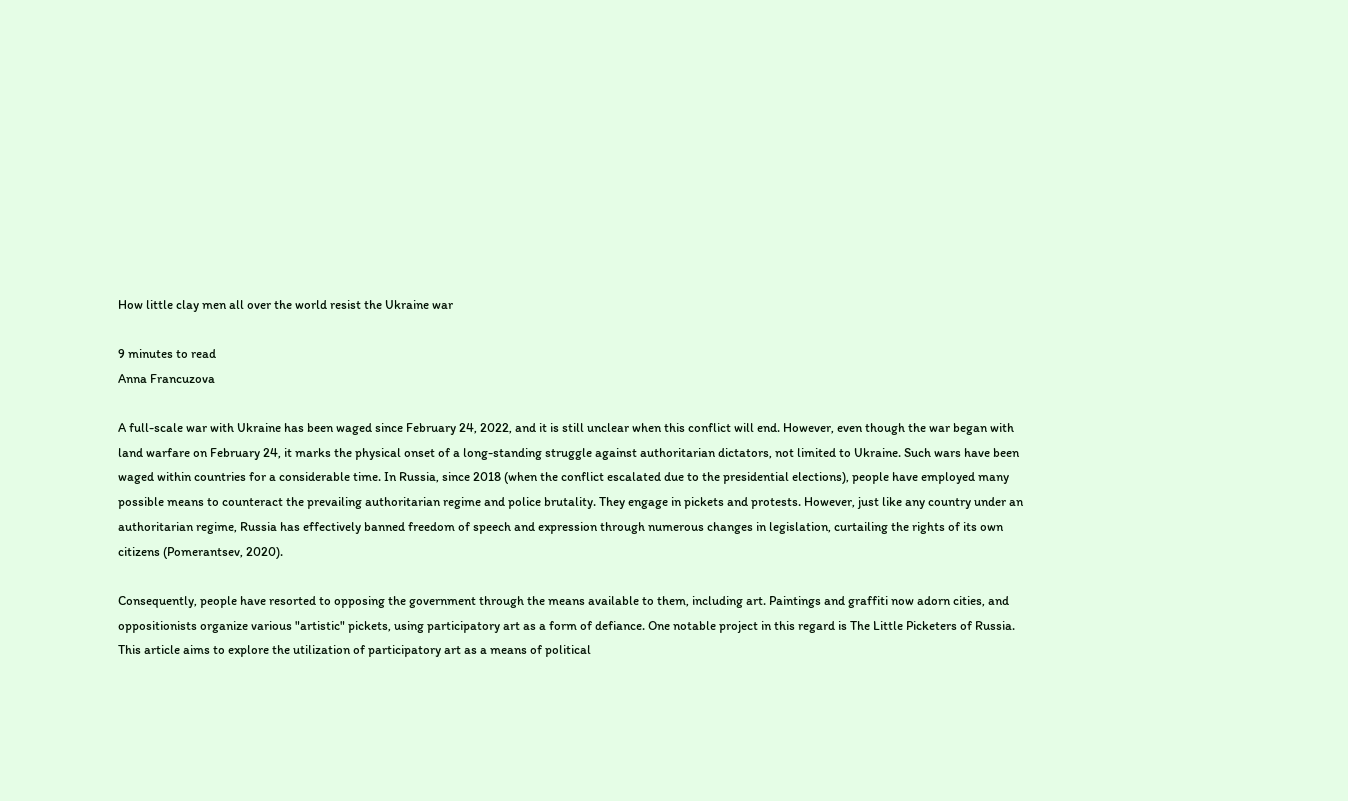How little clay men all over the world resist the Ukraine war

9 minutes to read
Anna Francuzova

A full-scale war with Ukraine has been waged since February 24, 2022, and it is still unclear when this conflict will end. However, even though the war began with land warfare on February 24, it marks the physical onset of a long-standing struggle against authoritarian dictators, not limited to Ukraine. Such wars have been waged within countries for a considerable time. In Russia, since 2018 (when the conflict escalated due to the presidential elections), people have employed many possible means to counteract the prevailing authoritarian regime and police brutality. They engage in pickets and protests. However, just like any country under an authoritarian regime, Russia has effectively banned freedom of speech and expression through numerous changes in legislation, curtailing the rights of its own citizens (Pomerantsev, 2020).

Consequently, people have resorted to opposing the government through the means available to them, including art. Paintings and graffiti now adorn cities, and oppositionists organize various "artistic" pickets, using participatory art as a form of defiance. One notable project in this regard is The Little Picketers of Russia. This article aims to explore the utilization of participatory art as a means of political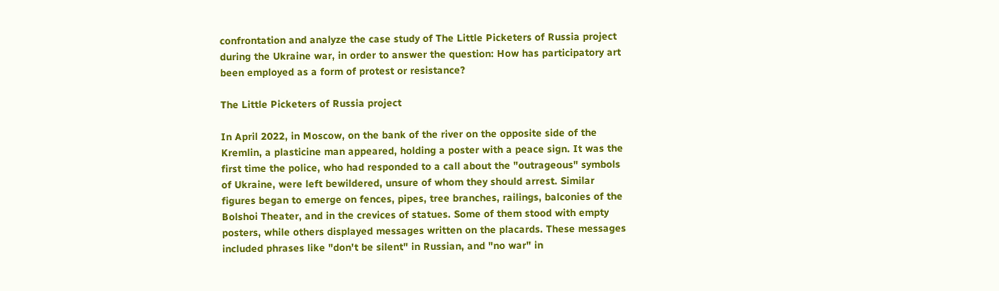confrontation and analyze the case study of The Little Picketers of Russia project during the Ukraine war, in order to answer the question: How has participatory art been employed as a form of protest or resistance?

The Little Picketers of Russia project

In April 2022, in Moscow, on the bank of the river on the opposite side of the Kremlin, a plasticine man appeared, holding a poster with a peace sign. It was the first time the police, who had responded to a call about the "outrageous" symbols of Ukraine, were left bewildered, unsure of whom they should arrest. Similar figures began to emerge on fences, pipes, tree branches, railings, balconies of the Bolshoi Theater, and in the crevices of statues. Some of them stood with empty posters, while others displayed messages written on the placards. These messages included phrases like "don't be silent" in Russian, and "no war" in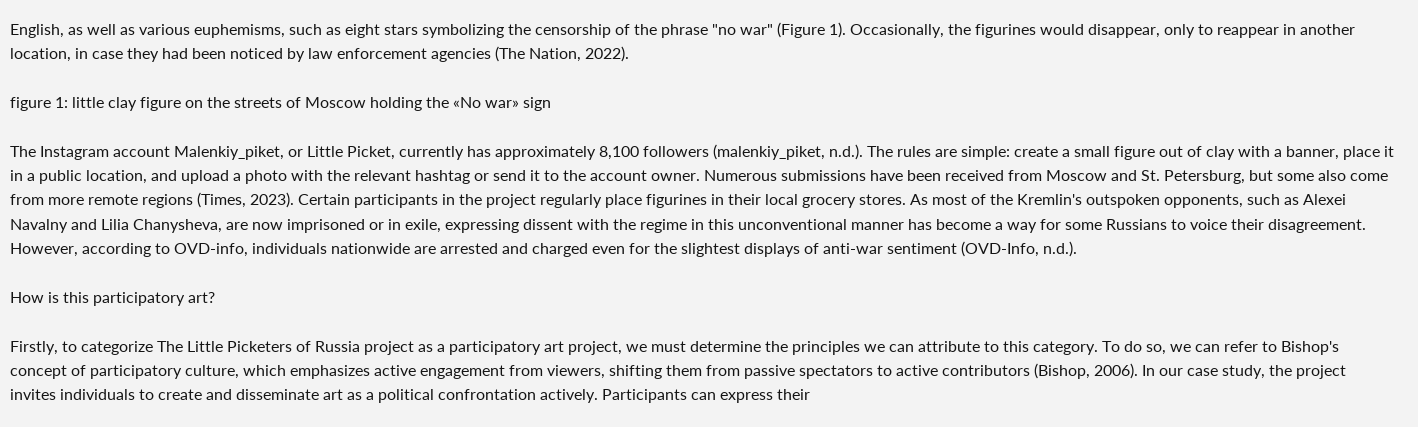English, as well as various euphemisms, such as eight stars symbolizing the censorship of the phrase "no war" (Figure 1). Occasionally, the figurines would disappear, only to reappear in another location, in case they had been noticed by law enforcement agencies (The Nation, 2022).

figure 1: little clay figure on the streets of Moscow holding the «No war» sign

The Instagram account Malenkiy_piket, or Little Picket, currently has approximately 8,100 followers (malenkiy_piket, n.d.). The rules are simple: create a small figure out of clay with a banner, place it in a public location, and upload a photo with the relevant hashtag or send it to the account owner. Numerous submissions have been received from Moscow and St. Petersburg, but some also come from more remote regions (Times, 2023). Certain participants in the project regularly place figurines in their local grocery stores. As most of the Kremlin's outspoken opponents, such as Alexei Navalny and Lilia Chanysheva, are now imprisoned or in exile, expressing dissent with the regime in this unconventional manner has become a way for some Russians to voice their disagreement. However, according to OVD-info, individuals nationwide are arrested and charged even for the slightest displays of anti-war sentiment (OVD-Info, n.d.).

How is this participatory art?

Firstly, to categorize The Little Picketers of Russia project as a participatory art project, we must determine the principles we can attribute to this category. To do so, we can refer to Bishop's concept of participatory culture, which emphasizes active engagement from viewers, shifting them from passive spectators to active contributors (Bishop, 2006). In our case study, the project invites individuals to create and disseminate art as a political confrontation actively. Participants can express their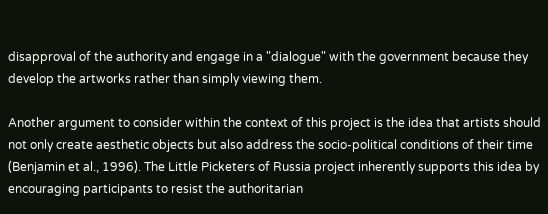disapproval of the authority and engage in a "dialogue" with the government because they develop the artworks rather than simply viewing them.

Another argument to consider within the context of this project is the idea that artists should not only create aesthetic objects but also address the socio-political conditions of their time (Benjamin et al., 1996). The Little Picketers of Russia project inherently supports this idea by encouraging participants to resist the authoritarian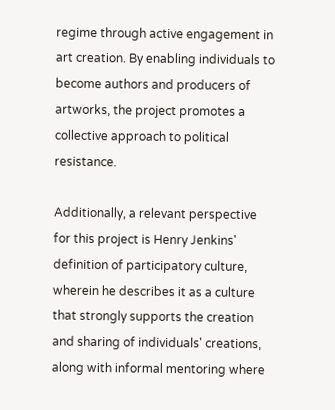regime through active engagement in art creation. By enabling individuals to become authors and producers of artworks, the project promotes a collective approach to political resistance.

Additionally, a relevant perspective for this project is Henry Jenkins' definition of participatory culture, wherein he describes it as a culture that strongly supports the creation and sharing of individuals' creations, along with informal mentoring where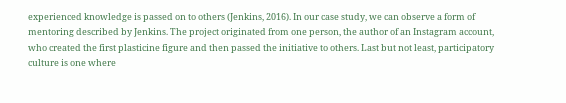experienced knowledge is passed on to others (Jenkins, 2016). In our case study, we can observe a form of mentoring described by Jenkins. The project originated from one person, the author of an Instagram account, who created the first plasticine figure and then passed the initiative to others. Last but not least, participatory culture is one where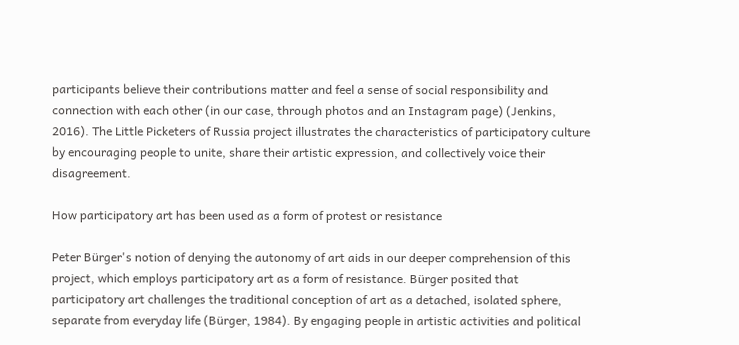participants believe their contributions matter and feel a sense of social responsibility and connection with each other (in our case, through photos and an Instagram page) (Jenkins, 2016). The Little Picketers of Russia project illustrates the characteristics of participatory culture by encouraging people to unite, share their artistic expression, and collectively voice their disagreement.

How participatory art has been used as a form of protest or resistance

Peter Bürger's notion of denying the autonomy of art aids in our deeper comprehension of this project, which employs participatory art as a form of resistance. Bürger posited that participatory art challenges the traditional conception of art as a detached, isolated sphere, separate from everyday life (Bürger, 1984). By engaging people in artistic activities and political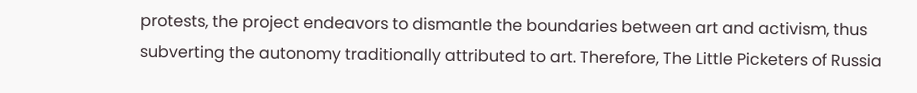protests, the project endeavors to dismantle the boundaries between art and activism, thus subverting the autonomy traditionally attributed to art. Therefore, The Little Picketers of Russia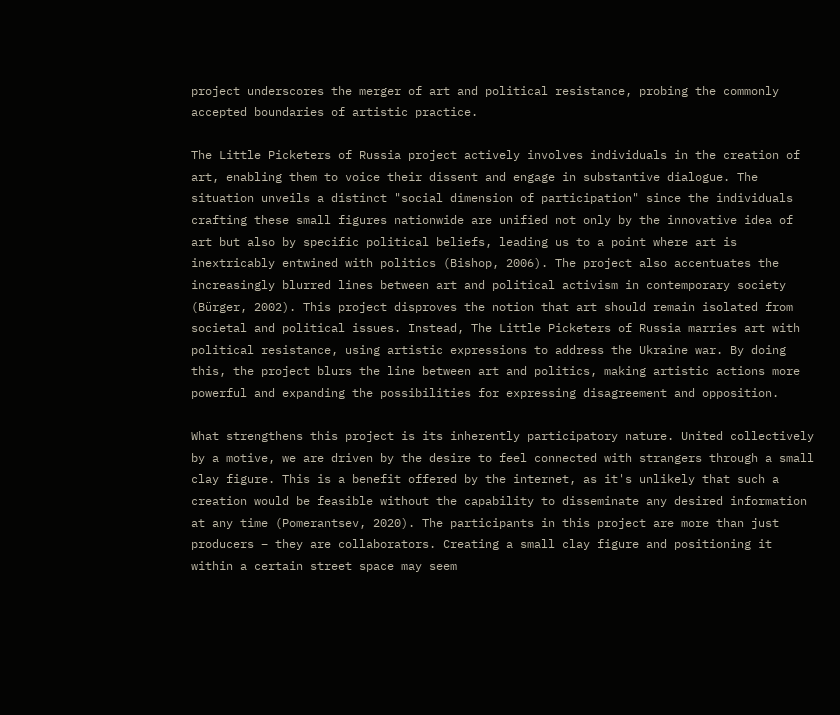project underscores the merger of art and political resistance, probing the commonly accepted boundaries of artistic practice.

The Little Picketers of Russia project actively involves individuals in the creation of art, enabling them to voice their dissent and engage in substantive dialogue. The situation unveils a distinct "social dimension of participation" since the individuals crafting these small figures nationwide are unified not only by the innovative idea of art but also by specific political beliefs, leading us to a point where art is inextricably entwined with politics (Bishop, 2006). The project also accentuates the increasingly blurred lines between art and political activism in contemporary society (Bürger, 2002). This project disproves the notion that art should remain isolated from societal and political issues. Instead, The Little Picketers of Russia marries art with political resistance, using artistic expressions to address the Ukraine war. By doing this, the project blurs the line between art and politics, making artistic actions more powerful and expanding the possibilities for expressing disagreement and opposition.

What strengthens this project is its inherently participatory nature. United collectively by a motive, we are driven by the desire to feel connected with strangers through a small clay figure. This is a benefit offered by the internet, as it's unlikely that such a creation would be feasible without the capability to disseminate any desired information at any time (Pomerantsev, 2020). The participants in this project are more than just producers – they are collaborators. Creating a small clay figure and positioning it within a certain street space may seem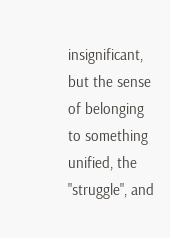insignificant, but the sense of belonging to something unified, the "struggle", and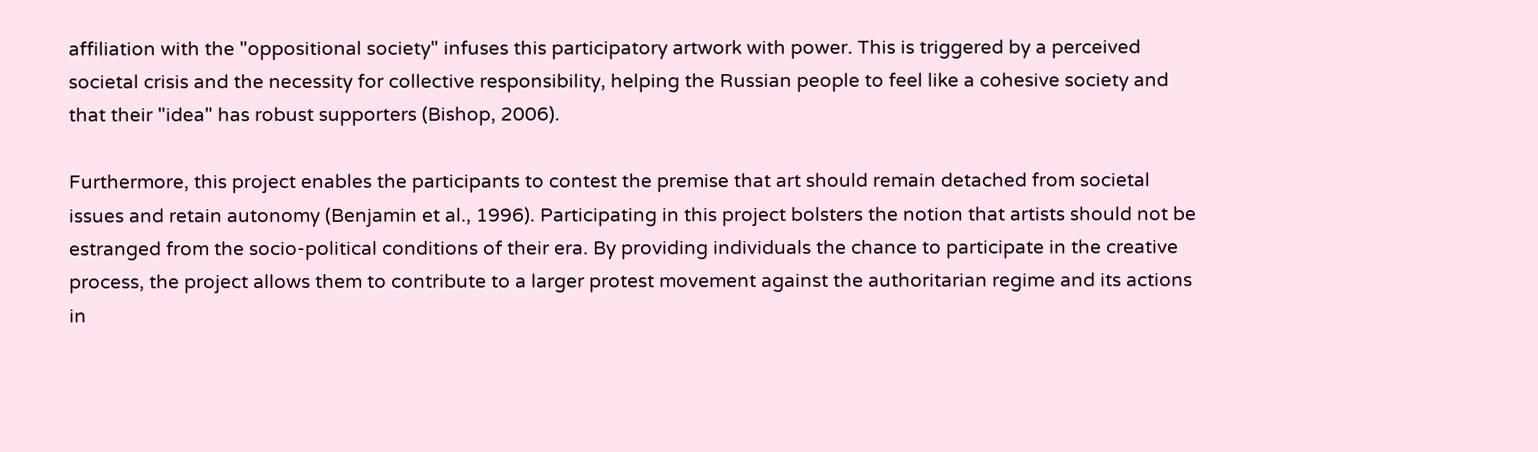affiliation with the "oppositional society" infuses this participatory artwork with power. This is triggered by a perceived societal crisis and the necessity for collective responsibility, helping the Russian people to feel like a cohesive society and that their "idea" has robust supporters (Bishop, 2006).

Furthermore, this project enables the participants to contest the premise that art should remain detached from societal issues and retain autonomy (Benjamin et al., 1996). Participating in this project bolsters the notion that artists should not be estranged from the socio-political conditions of their era. By providing individuals the chance to participate in the creative process, the project allows them to contribute to a larger protest movement against the authoritarian regime and its actions in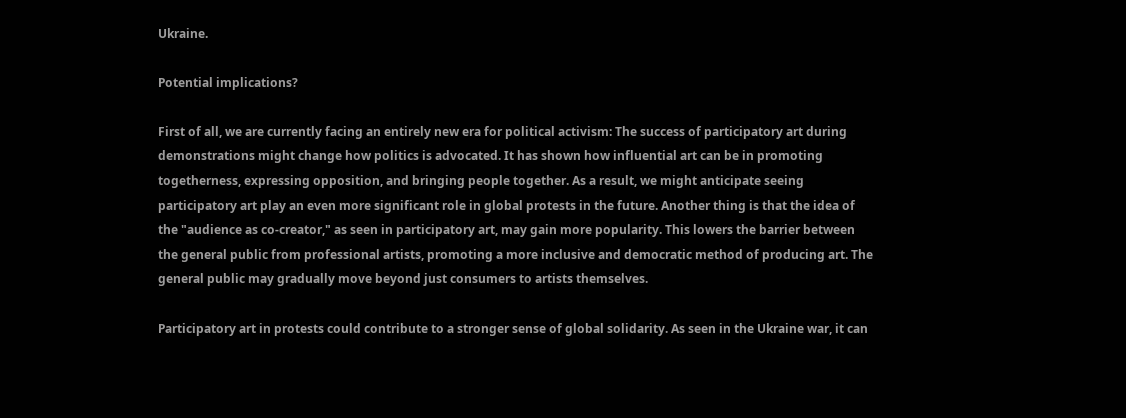Ukraine.

Potential implications?

First of all, we are currently facing an entirely new era for political activism: The success of participatory art during demonstrations might change how politics is advocated. It has shown how influential art can be in promoting togetherness, expressing opposition, and bringing people together. As a result, we might anticipate seeing participatory art play an even more significant role in global protests in the future. Another thing is that the idea of the "audience as co-creator," as seen in participatory art, may gain more popularity. This lowers the barrier between the general public from professional artists, promoting a more inclusive and democratic method of producing art. The general public may gradually move beyond just consumers to artists themselves.

Participatory art in protests could contribute to a stronger sense of global solidarity. As seen in the Ukraine war, it can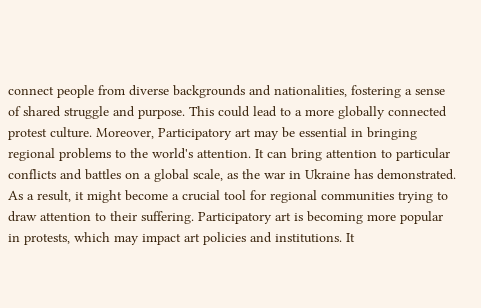connect people from diverse backgrounds and nationalities, fostering a sense of shared struggle and purpose. This could lead to a more globally connected protest culture. Moreover, Participatory art may be essential in bringing regional problems to the world's attention. It can bring attention to particular conflicts and battles on a global scale, as the war in Ukraine has demonstrated. As a result, it might become a crucial tool for regional communities trying to draw attention to their suffering. Participatory art is becoming more popular in protests, which may impact art policies and institutions. It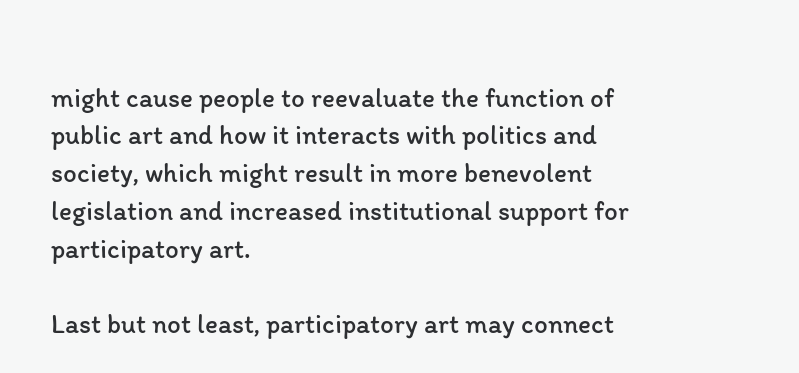might cause people to reevaluate the function of public art and how it interacts with politics and society, which might result in more benevolent legislation and increased institutional support for participatory art.

Last but not least, participatory art may connect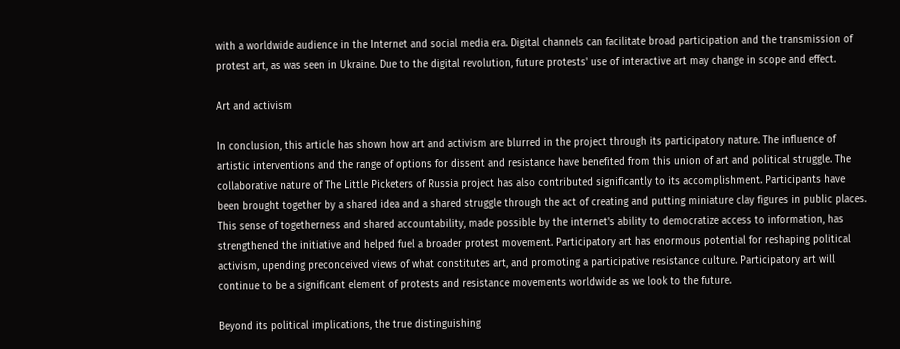with a worldwide audience in the Internet and social media era. Digital channels can facilitate broad participation and the transmission of protest art, as was seen in Ukraine. Due to the digital revolution, future protests' use of interactive art may change in scope and effect.

Art and activism

In conclusion, this article has shown how art and activism are blurred in the project through its participatory nature. The influence of artistic interventions and the range of options for dissent and resistance have benefited from this union of art and political struggle. The collaborative nature of The Little Picketers of Russia project has also contributed significantly to its accomplishment. Participants have been brought together by a shared idea and a shared struggle through the act of creating and putting miniature clay figures in public places. This sense of togetherness and shared accountability, made possible by the internet's ability to democratize access to information, has strengthened the initiative and helped fuel a broader protest movement. Participatory art has enormous potential for reshaping political activism, upending preconceived views of what constitutes art, and promoting a participative resistance culture. Participatory art will continue to be a significant element of protests and resistance movements worldwide as we look to the future.

Beyond its political implications, the true distinguishing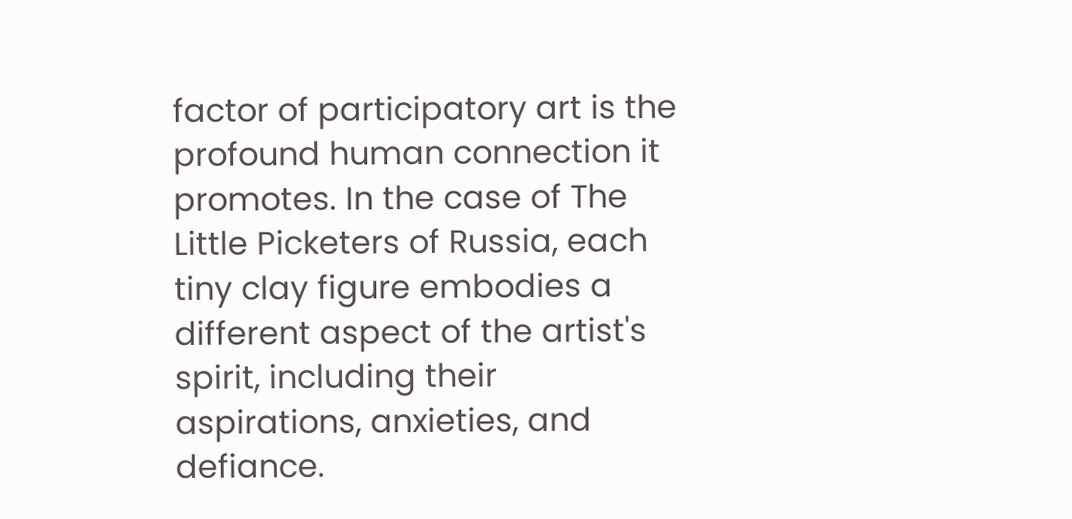factor of participatory art is the profound human connection it promotes. In the case of The Little Picketers of Russia, each tiny clay figure embodies a different aspect of the artist's spirit, including their aspirations, anxieties, and defiance.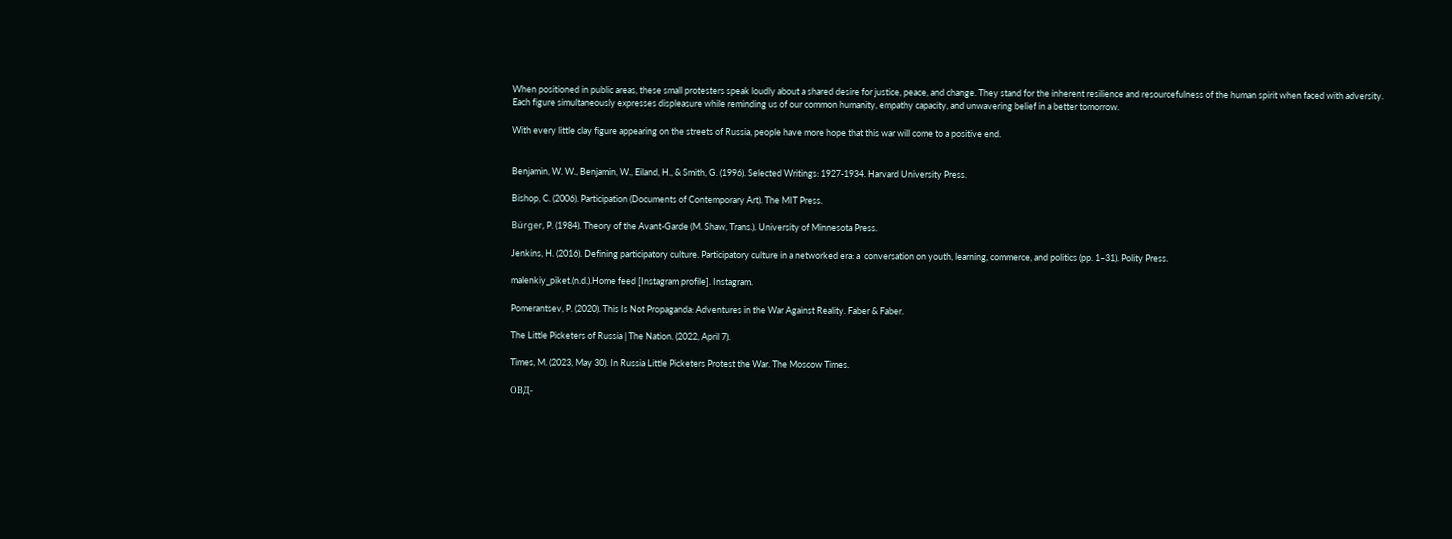When positioned in public areas, these small protesters speak loudly about a shared desire for justice, peace, and change. They stand for the inherent resilience and resourcefulness of the human spirit when faced with adversity. Each figure simultaneously expresses displeasure while reminding us of our common humanity, empathy capacity, and unwavering belief in a better tomorrow.

With every little clay figure appearing on the streets of Russia, people have more hope that this war will come to a positive end.


Benjamin, W. W., Benjamin, W., Eiland, H., & Smith, G. (1996). Selected Writings: 1927-1934. Harvard University Press.

Bishop, C. (2006). Participation (Documents of Contemporary Art). The MIT Press.

Bürger, P. (1984). Theory of the Avant-Garde (M. Shaw, Trans.). University of Minnesota Press.

Jenkins, H. (2016). Defining participatory culture. Participatory culture in a networked era: a  conversation on youth, learning, commerce, and politics (pp. 1–31). Polity Press.

malenkiy_piket.(n.d.).Home feed [Instagram profile]. Instagram.

Pomerantsev, P. (2020). This Is Not Propaganda: Adventures in the War Against Reality. Faber & Faber.

The Little Picketers of Russia | The Nation. (2022, April 7).

Times, M. (2023, May 30). In Russia Little Picketers Protest the War. The Moscow Times.

ОВД-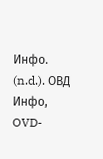Инфо. (n.d.). ОВД Инфо, OVD-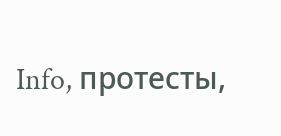Info, протесты,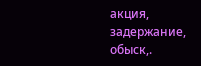акция, задержание, обыск,.